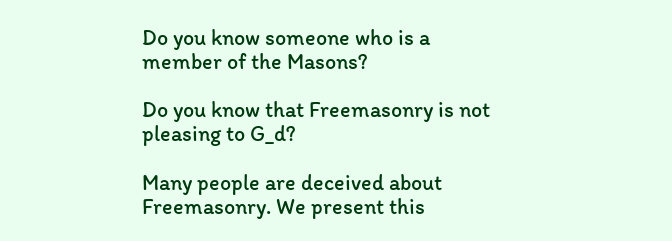Do you know someone who is a member of the Masons?

Do you know that Freemasonry is not pleasing to G_d?

Many people are deceived about Freemasonry. We present this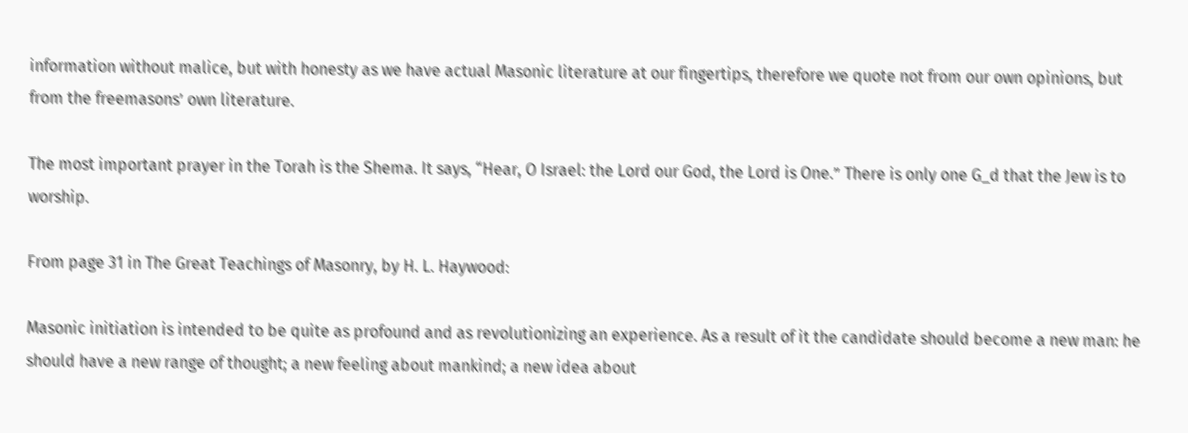information without malice, but with honesty as we have actual Masonic literature at our fingertips, therefore we quote not from our own opinions, but from the freemasons’ own literature.

The most important prayer in the Torah is the Shema. It says, “Hear, O Israel: the Lord our God, the Lord is One.” There is only one G_d that the Jew is to worship.

From page 31 in The Great Teachings of Masonry, by H. L. Haywood:

Masonic initiation is intended to be quite as profound and as revolutionizing an experience. As a result of it the candidate should become a new man: he should have a new range of thought; a new feeling about mankind; a new idea about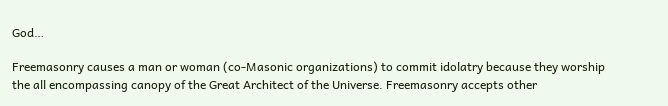God…

Freemasonry causes a man or woman (co-Masonic organizations) to commit idolatry because they worship the all encompassing canopy of the Great Architect of the Universe. Freemasonry accepts other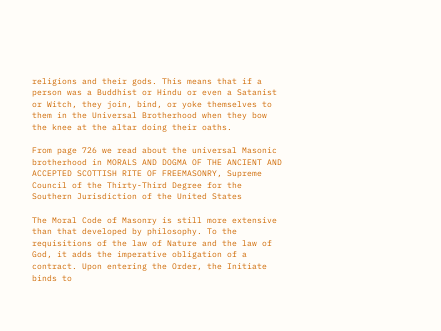religions and their gods. This means that if a person was a Buddhist or Hindu or even a Satanist or Witch, they join, bind, or yoke themselves to them in the Universal Brotherhood when they bow the knee at the altar doing their oaths.

From page 726 we read about the universal Masonic brotherhood in MORALS AND DOGMA OF THE ANCIENT AND ACCEPTED SCOTTISH RITE OF FREEMASONRY, Supreme Council of the Thirty-Third Degree for the Southern Jurisdiction of the United States

The Moral Code of Masonry is still more extensive than that developed by philosophy. To the requisitions of the law of Nature and the law of God, it adds the imperative obligation of a contract. Upon entering the Order, the Initiate binds to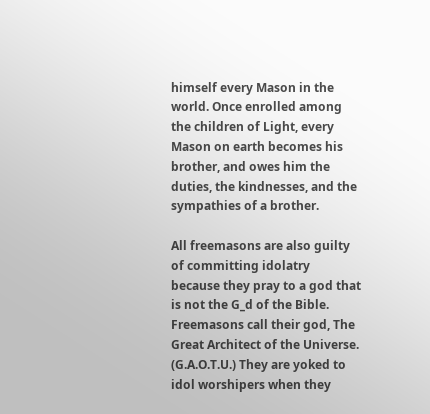himself every Mason in the world. Once enrolled among the children of Light, every Mason on earth becomes his brother, and owes him the duties, the kindnesses, and the sympathies of a brother.

All freemasons are also guilty of committing idolatry because they pray to a god that is not the G_d of the Bible. Freemasons call their god, The Great Architect of the Universe. (G.A.O.T.U.) They are yoked to idol worshipers when they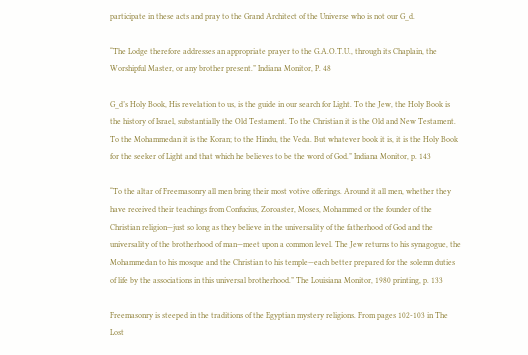participate in these acts and pray to the Grand Architect of the Universe who is not our G_d.

“The Lodge therefore addresses an appropriate prayer to the G.A.O.T.U., through its Chaplain, the Worshipful Master, or any brother present.” Indiana Monitor, P. 48

G_d’s Holy Book, His revelation to us, is the guide in our search for Light. To the Jew, the Holy Book is the history of Israel, substantially the Old Testament. To the Christian it is the Old and New Testament. To the Mohammedan it is the Koran; to the Hindu, the Veda. But whatever book it is, it is the Holy Book for the seeker of Light and that which he believes to be the word of God.” Indiana Monitor, p. 143

“To the altar of Freemasonry all men bring their most votive offerings. Around it all men, whether they have received their teachings from Confucius, Zoroaster, Moses, Mohammed or the founder of the Christian religion—just so long as they believe in the universality of the fatherhood of God and the universality of the brotherhood of man—meet upon a common level. The Jew returns to his synagogue, the Mohammedan to his mosque and the Christian to his temple—each better prepared for the solemn duties of life by the associations in this universal brotherhood.” The Louisiana Monitor, 1980 printing, p. 133

Freemasonry is steeped in the traditions of the Egyptian mystery religions. From pages 102-103 in The Lost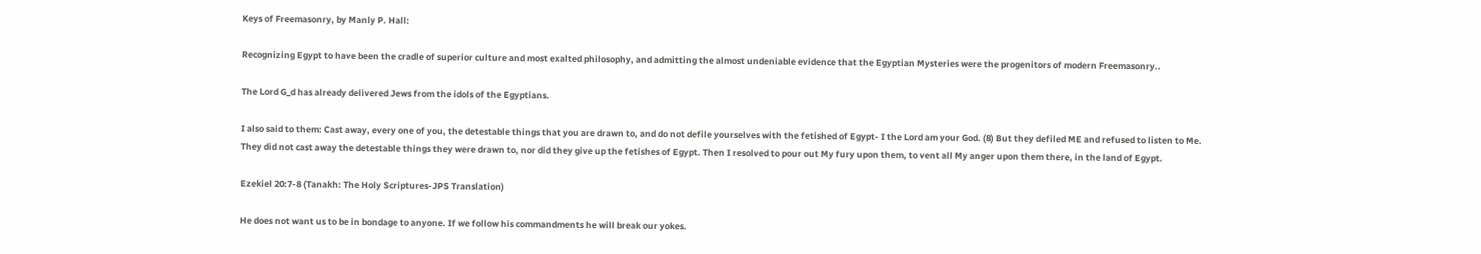Keys of Freemasonry, by Manly P. Hall:

Recognizing Egypt to have been the cradle of superior culture and most exalted philosophy, and admitting the almost undeniable evidence that the Egyptian Mysteries were the progenitors of modern Freemasonry..

The Lord G_d has already delivered Jews from the idols of the Egyptians.

I also said to them: Cast away, every one of you, the detestable things that you are drawn to, and do not defile yourselves with the fetished of Egypt- I the Lord am your God. (8) But they defiled ME and refused to listen to Me. They did not cast away the detestable things they were drawn to, nor did they give up the fetishes of Egypt. Then I resolved to pour out My fury upon them, to vent all My anger upon them there, in the land of Egypt.

Ezekiel 20:7-8 (Tanakh: The Holy Scriptures-JPS Translation)

He does not want us to be in bondage to anyone. If we follow his commandments he will break our yokes.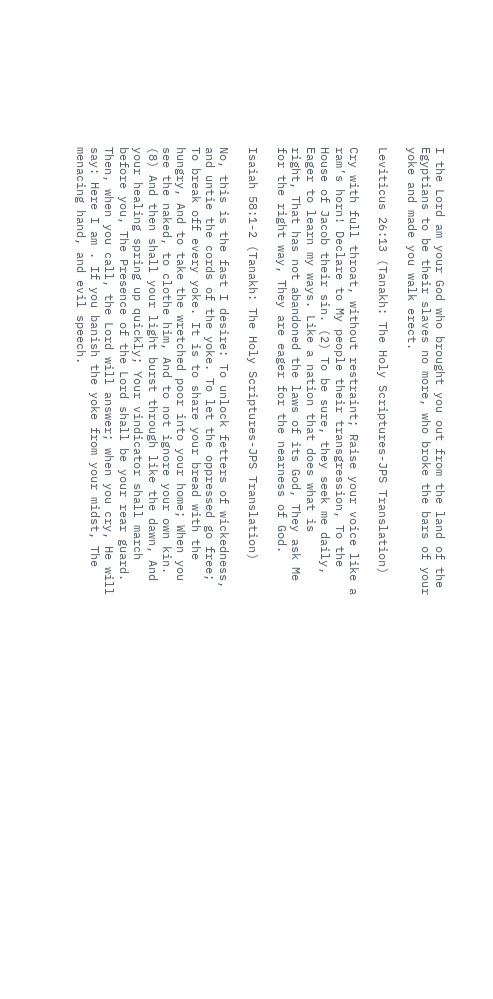I the Lord am your God who brought you out from the land of the Egyptians to be their slaves no more, who broke the bars of your yoke and made you walk erect.

Leviticus 26:13 (Tanakh: The Holy Scriptures-JPS Translation)

Cry with full throat, without restraint; Raise your voice like a ram’s horn! Declare to My people their transgression, To the House of Jacob their sin. (2) To be sure, they seek me daily, Eager to learn my ways. Like a nation that does what is
right, That has not abandoned the laws of its God, They ask Me for the right way, They are eager for the nearness of God.

Isaiah 58:1-2 (Tanakh: The Holy Scriptures-JPS Translation)

No, this is the fast I desire: To unlock fetters of wickedness, and untie the cords of the yoke. To let the oppressed go free; To break off every yoke. It is to share your bread with the hungry, And to take the wretched poor into your home; When you see the naked, to clothe him, And to not ignore your own kin. (8) And then shall your light burst through like the dawn, And your healing spring up quickly; Your vindicator shall march before you, The Presence of the Lord shall be your rear guard. Then, when you call, the Lord will answer; when you cry, He will say: Here I am . If you banish the yoke from your midst, The menacing hand, and evil speech.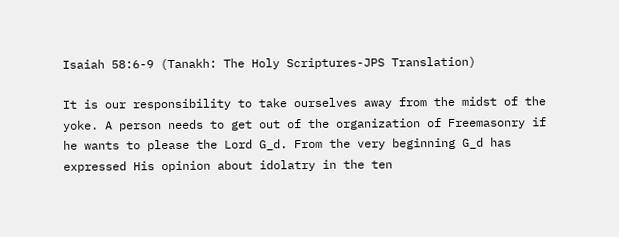Isaiah 58:6-9 (Tanakh: The Holy Scriptures-JPS Translation)

It is our responsibility to take ourselves away from the midst of the yoke. A person needs to get out of the organization of Freemasonry if he wants to please the Lord G_d. From the very beginning G_d has expressed His opinion about idolatry in the ten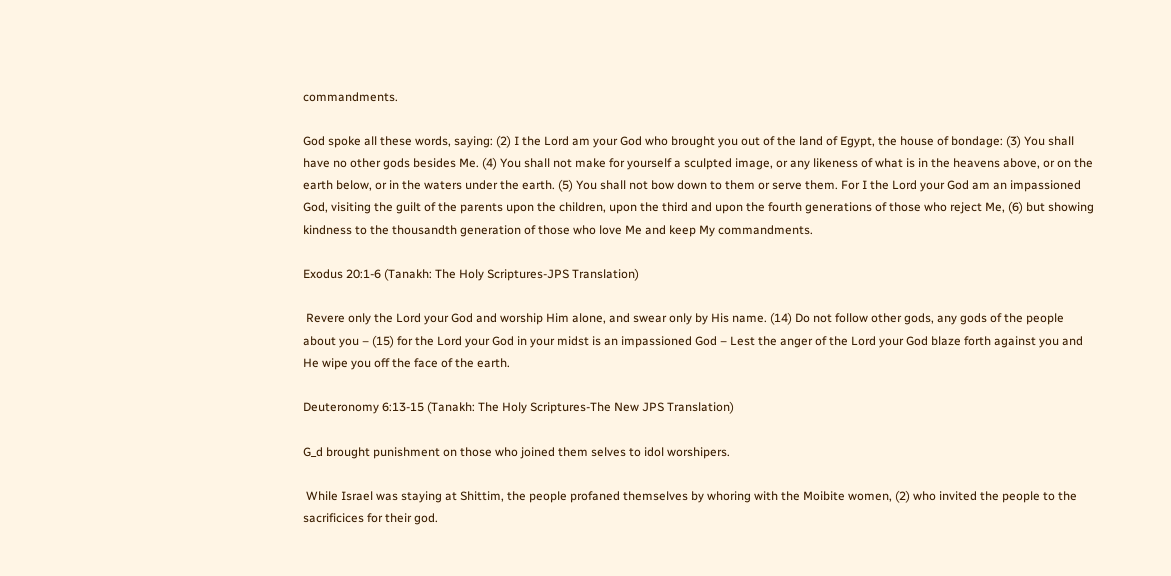commandments.

God spoke all these words, saying: (2) I the Lord am your God who brought you out of the land of Egypt, the house of bondage: (3) You shall have no other gods besides Me. (4) You shall not make for yourself a sculpted image, or any likeness of what is in the heavens above, or on the earth below, or in the waters under the earth. (5) You shall not bow down to them or serve them. For I the Lord your God am an impassioned God, visiting the guilt of the parents upon the children, upon the third and upon the fourth generations of those who reject Me, (6) but showing kindness to the thousandth generation of those who love Me and keep My commandments.

Exodus 20:1-6 (Tanakh: The Holy Scriptures-JPS Translation)

 Revere only the Lord your God and worship Him alone, and swear only by His name. (14) Do not follow other gods, any gods of the people about you – (15) for the Lord your God in your midst is an impassioned God – Lest the anger of the Lord your God blaze forth against you and He wipe you off the face of the earth.

Deuteronomy 6:13-15 (Tanakh: The Holy Scriptures-The New JPS Translation)

G_d brought punishment on those who joined them selves to idol worshipers.

 While Israel was staying at Shittim, the people profaned themselves by whoring with the Moibite women, (2) who invited the people to the sacrificices for their god.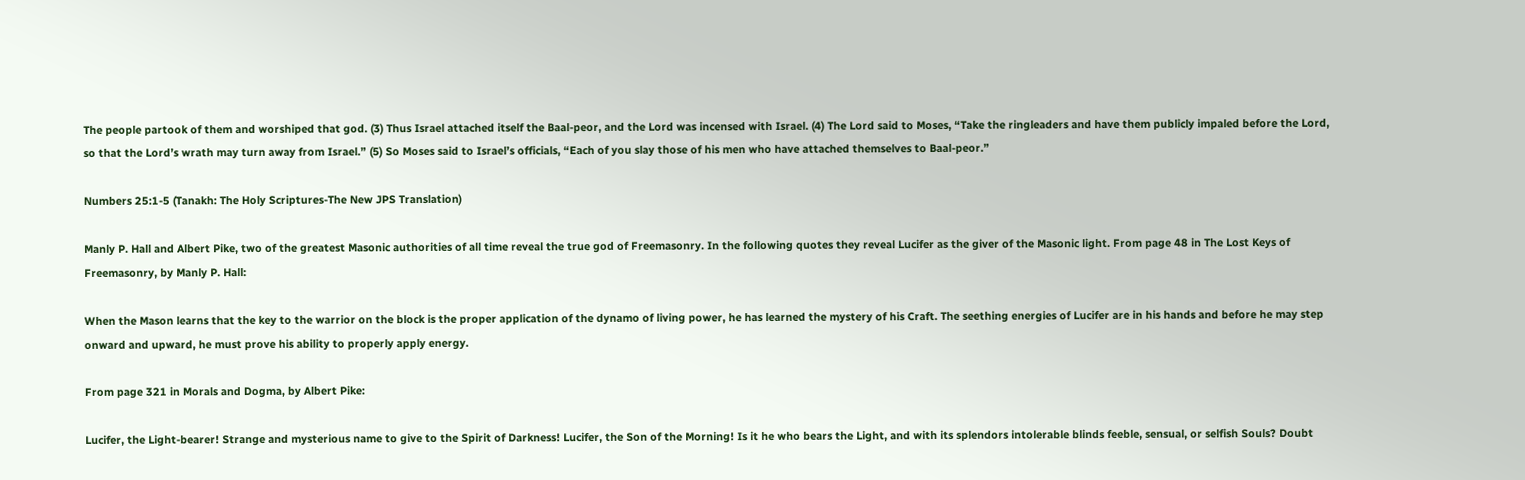The people partook of them and worshiped that god. (3) Thus Israel attached itself the Baal-peor, and the Lord was incensed with Israel. (4) The Lord said to Moses, “Take the ringleaders and have them publicly impaled before the Lord, so that the Lord’s wrath may turn away from Israel.” (5) So Moses said to Israel’s officials, “Each of you slay those of his men who have attached themselves to Baal-peor.”

Numbers 25:1-5 (Tanakh: The Holy Scriptures-The New JPS Translation)

Manly P. Hall and Albert Pike, two of the greatest Masonic authorities of all time reveal the true god of Freemasonry. In the following quotes they reveal Lucifer as the giver of the Masonic light. From page 48 in The Lost Keys of Freemasonry, by Manly P. Hall:

When the Mason learns that the key to the warrior on the block is the proper application of the dynamo of living power, he has learned the mystery of his Craft. The seething energies of Lucifer are in his hands and before he may step onward and upward, he must prove his ability to properly apply energy.

From page 321 in Morals and Dogma, by Albert Pike:

Lucifer, the Light-bearer! Strange and mysterious name to give to the Spirit of Darkness! Lucifer, the Son of the Morning! Is it he who bears the Light, and with its splendors intolerable blinds feeble, sensual, or selfish Souls? Doubt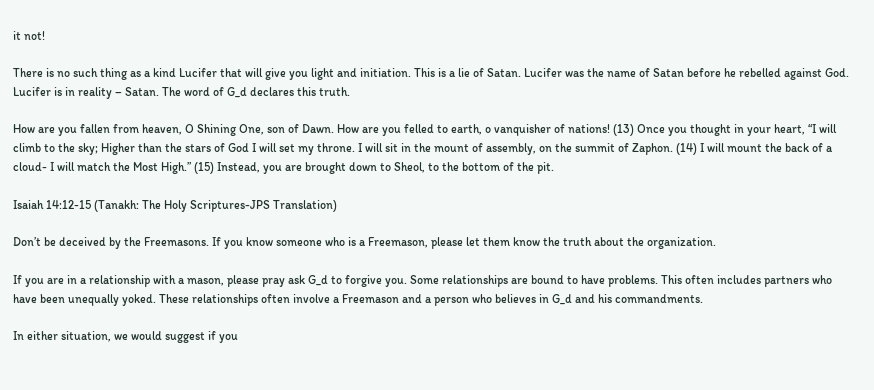it not!

There is no such thing as a kind Lucifer that will give you light and initiation. This is a lie of Satan. Lucifer was the name of Satan before he rebelled against God. Lucifer is in reality – Satan. The word of G_d declares this truth.

How are you fallen from heaven, O Shining One, son of Dawn. How are you felled to earth, o vanquisher of nations! (13) Once you thought in your heart, “I will climb to the sky; Higher than the stars of God I will set my throne. I will sit in the mount of assembly, on the summit of Zaphon. (14) I will mount the back of a cloud- I will match the Most High.” (15) Instead, you are brought down to Sheol, to the bottom of the pit.

Isaiah 14:12-15 (Tanakh: The Holy Scriptures-JPS Translation)

Don’t be deceived by the Freemasons. If you know someone who is a Freemason, please let them know the truth about the organization.

If you are in a relationship with a mason, please pray ask G_d to forgive you. Some relationships are bound to have problems. This often includes partners who have been unequally yoked. These relationships often involve a Freemason and a person who believes in G_d and his commandments.

In either situation, we would suggest if you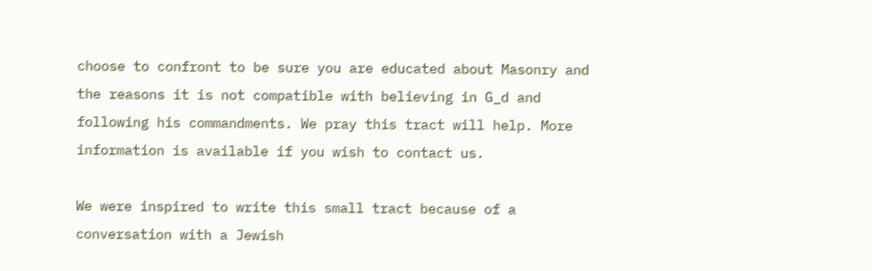choose to confront to be sure you are educated about Masonry and the reasons it is not compatible with believing in G_d and following his commandments. We pray this tract will help. More information is available if you wish to contact us.

We were inspired to write this small tract because of a conversation with a Jewish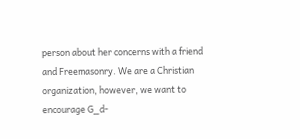person about her concerns with a friend and Freemasonry. We are a Christian organization, however, we want to encourage G_d-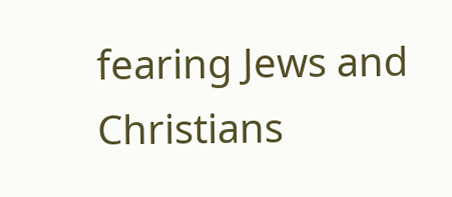fearing Jews and Christians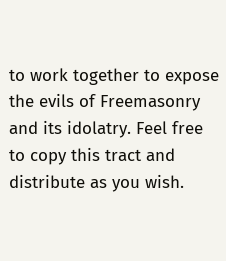to work together to expose the evils of Freemasonry and its idolatry. Feel free to copy this tract and distribute as you wish.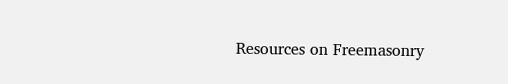Resources on Freemasonry